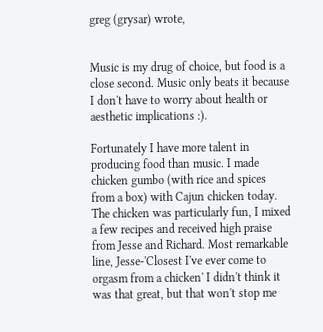greg (grysar) wrote,


Music is my drug of choice, but food is a close second. Music only beats it because I don't have to worry about health or aesthetic implications :).

Fortunately I have more talent in producing food than music. I made chicken gumbo (with rice and spices from a box) with Cajun chicken today. The chicken was particularly fun, I mixed a few recipes and received high praise from Jesse and Richard. Most remarkable line, Jesse-'Closest I've ever come to orgasm from a chicken' I didn't think it was that great, but that won't stop me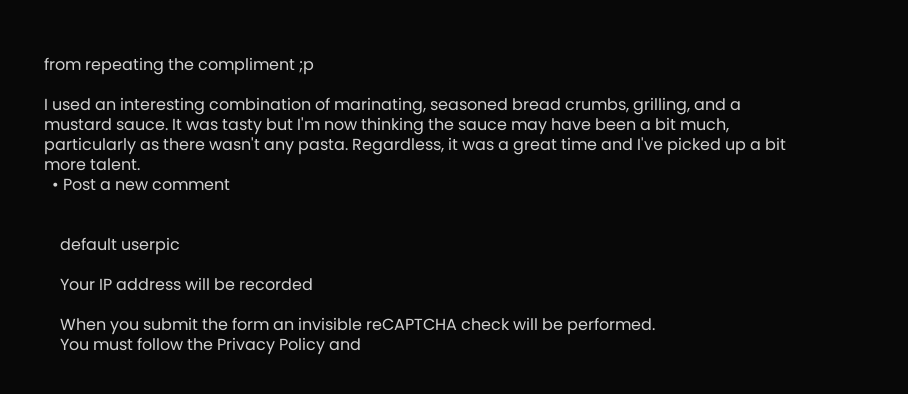from repeating the compliment ;p

I used an interesting combination of marinating, seasoned bread crumbs, grilling, and a mustard sauce. It was tasty but I'm now thinking the sauce may have been a bit much, particularly as there wasn't any pasta. Regardless, it was a great time and I've picked up a bit more talent.
  • Post a new comment


    default userpic

    Your IP address will be recorded

    When you submit the form an invisible reCAPTCHA check will be performed.
    You must follow the Privacy Policy and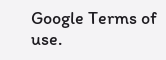Google Terms of use.